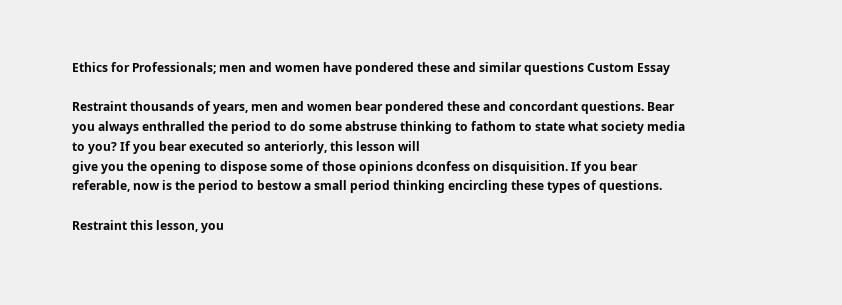Ethics for Professionals; men and women have pondered these and similar questions Custom Essay

Restraint thousands of years, men and women bear pondered these and concordant questions. Bear you always enthralled the period to do some abstruse thinking to fathom to state what society media to you? If you bear executed so anteriorly, this lesson will
give you the opening to dispose some of those opinions dconfess on disquisition. If you bear referable, now is the period to bestow a small period thinking encircling these types of questions.

Restraint this lesson, you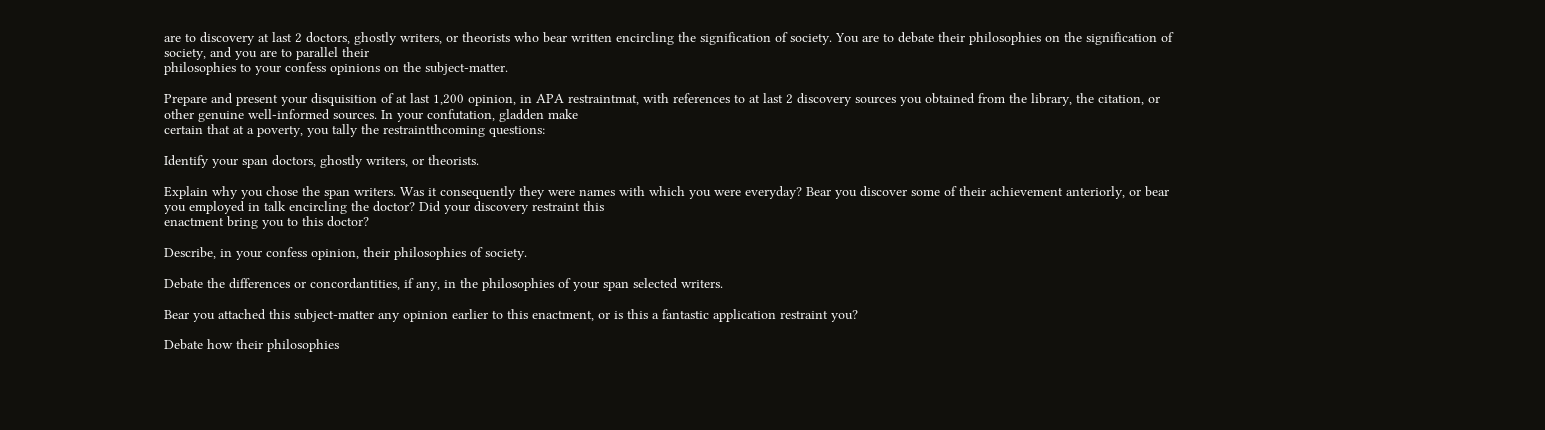are to discovery at last 2 doctors, ghostly writers, or theorists who bear written encircling the signification of society. You are to debate their philosophies on the signification of society, and you are to parallel their
philosophies to your confess opinions on the subject-matter.

Prepare and present your disquisition of at last 1,200 opinion, in APA restraintmat, with references to at last 2 discovery sources you obtained from the library, the citation, or other genuine well-informed sources. In your confutation, gladden make
certain that at a poverty, you tally the restraintthcoming questions:

Identify your span doctors, ghostly writers, or theorists.

Explain why you chose the span writers. Was it consequently they were names with which you were everyday? Bear you discover some of their achievement anteriorly, or bear you employed in talk encircling the doctor? Did your discovery restraint this
enactment bring you to this doctor?

Describe, in your confess opinion, their philosophies of society.

Debate the differences or concordantities, if any, in the philosophies of your span selected writers.

Bear you attached this subject-matter any opinion earlier to this enactment, or is this a fantastic application restraint you?

Debate how their philosophies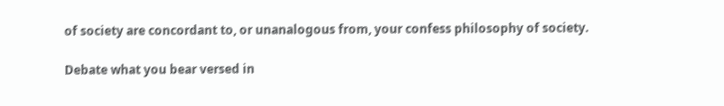of society are concordant to, or unanalogous from, your confess philosophy of society.

Debate what you bear versed in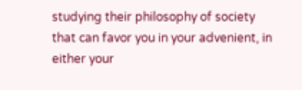studying their philosophy of society that can favor you in your advenient, in either your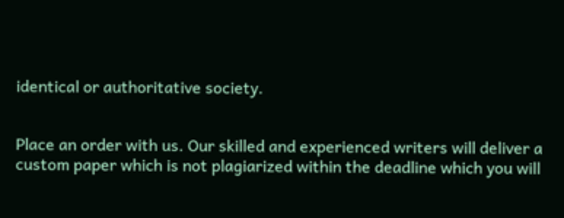identical or authoritative society.


Place an order with us. Our skilled and experienced writers will deliver a custom paper which is not plagiarized within the deadline which you will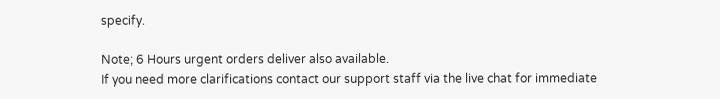specify.

Note; 6 Hours urgent orders deliver also available.
If you need more clarifications contact our support staff via the live chat for immediate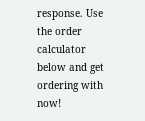response. Use the order calculator below and get ordering with now!